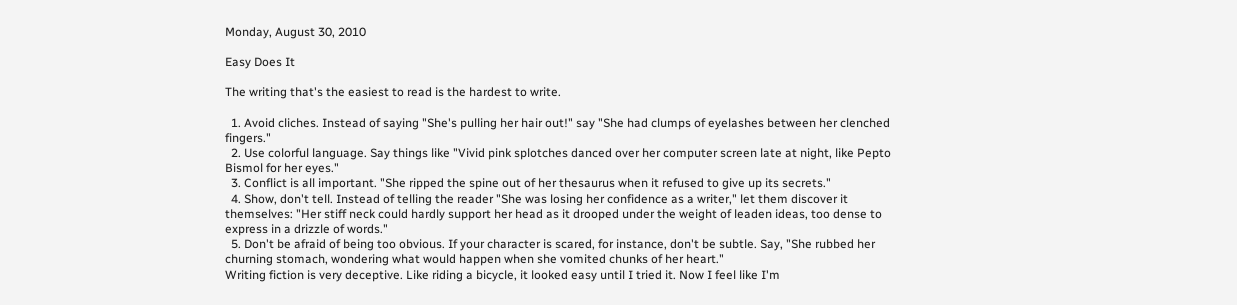Monday, August 30, 2010

Easy Does It

The writing that's the easiest to read is the hardest to write.

  1. Avoid cliches. Instead of saying "She's pulling her hair out!" say "She had clumps of eyelashes between her clenched fingers."
  2. Use colorful language. Say things like "Vivid pink splotches danced over her computer screen late at night, like Pepto Bismol for her eyes."
  3. Conflict is all important. "She ripped the spine out of her thesaurus when it refused to give up its secrets."
  4. Show, don't tell. Instead of telling the reader "She was losing her confidence as a writer," let them discover it themselves: "Her stiff neck could hardly support her head as it drooped under the weight of leaden ideas, too dense to express in a drizzle of words."
  5. Don't be afraid of being too obvious. If your character is scared, for instance, don't be subtle. Say, "She rubbed her churning stomach, wondering what would happen when she vomited chunks of her heart."
Writing fiction is very deceptive. Like riding a bicycle, it looked easy until I tried it. Now I feel like I'm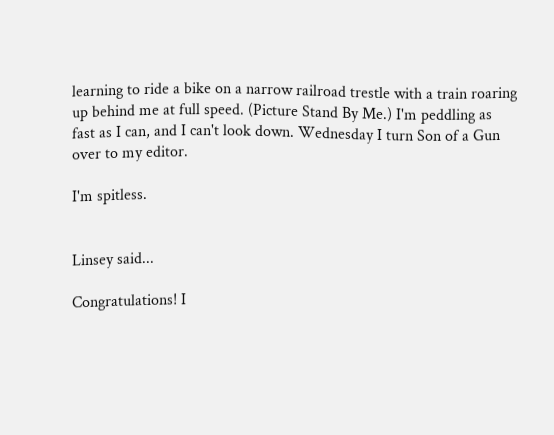learning to ride a bike on a narrow railroad trestle with a train roaring up behind me at full speed. (Picture Stand By Me.) I'm peddling as fast as I can, and I can't look down. Wednesday I turn Son of a Gun over to my editor.

I'm spitless.


Linsey said...

Congratulations! I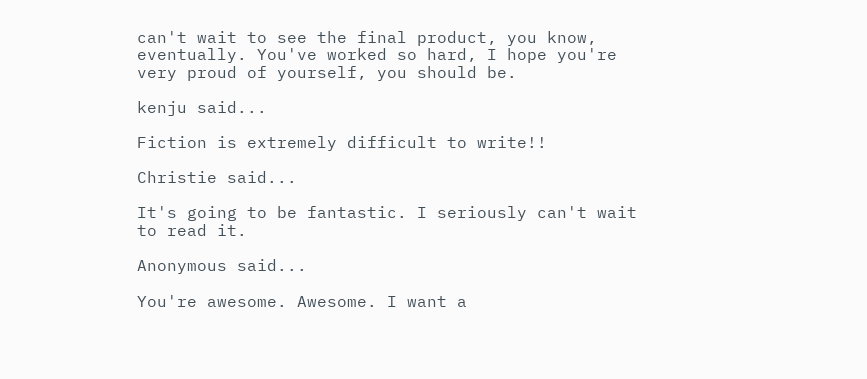can't wait to see the final product, you know, eventually. You've worked so hard, I hope you're very proud of yourself, you should be.

kenju said...

Fiction is extremely difficult to write!!

Christie said...

It's going to be fantastic. I seriously can't wait to read it.

Anonymous said...

You're awesome. Awesome. I want a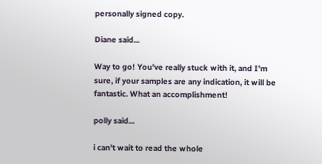personally signed copy.

Diane said...

Way to go! You've really stuck with it, and I'm sure, if your samples are any indication, it will be fantastic. What an accomplishment!

polly said...

i can't wait to read the whole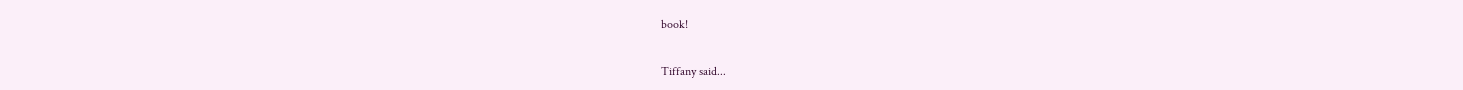book!

Tiffany said...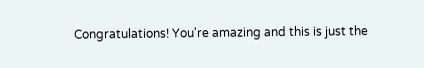Congratulations! You're amazing and this is just the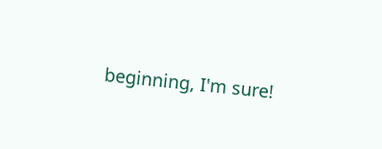beginning, I'm sure!